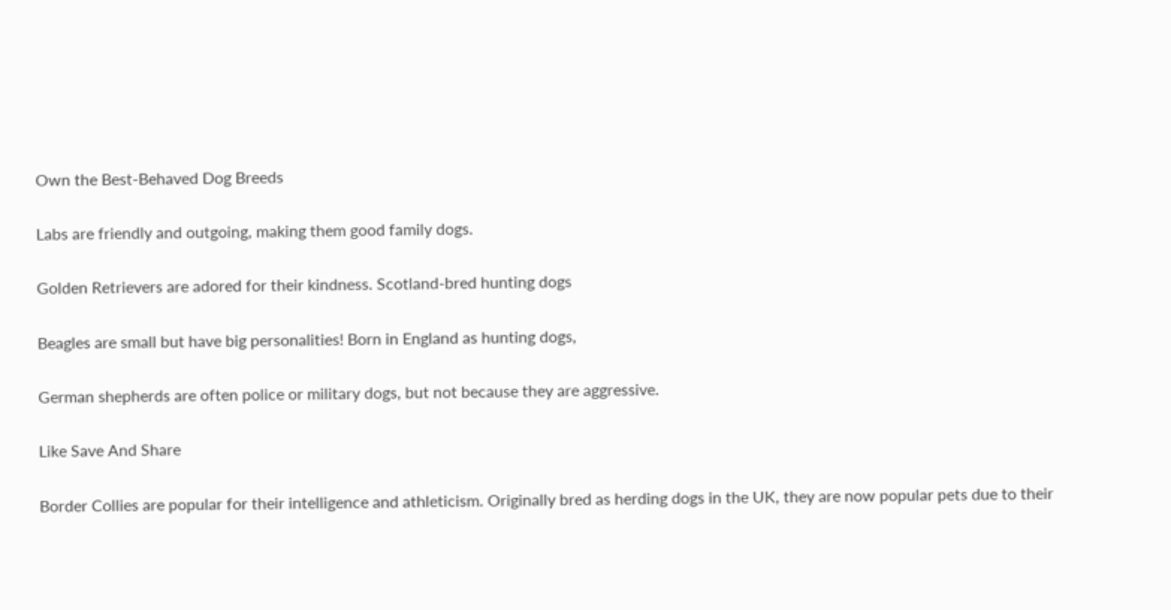Own the Best-Behaved Dog Breeds

Labs are friendly and outgoing, making them good family dogs.

Golden Retrievers are adored for their kindness. Scotland-bred hunting dogs

Beagles are small but have big personalities! Born in England as hunting dogs,

German shepherds are often police or military dogs, but not because they are aggressive.

Like Save And Share

Border Collies are popular for their intelligence and athleticism. Originally bred as herding dogs in the UK, they are now popular pets due to their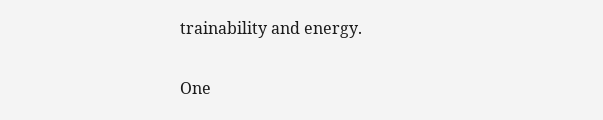trainability and energy.

One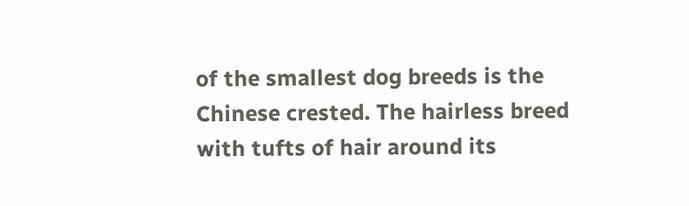of the smallest dog breeds is the Chinese crested. The hairless breed with tufts of hair around its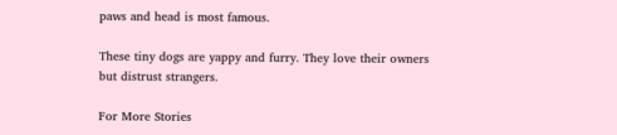paws and head is most famous.

These tiny dogs are yappy and furry. They love their owners but distrust strangers.

For More Stories